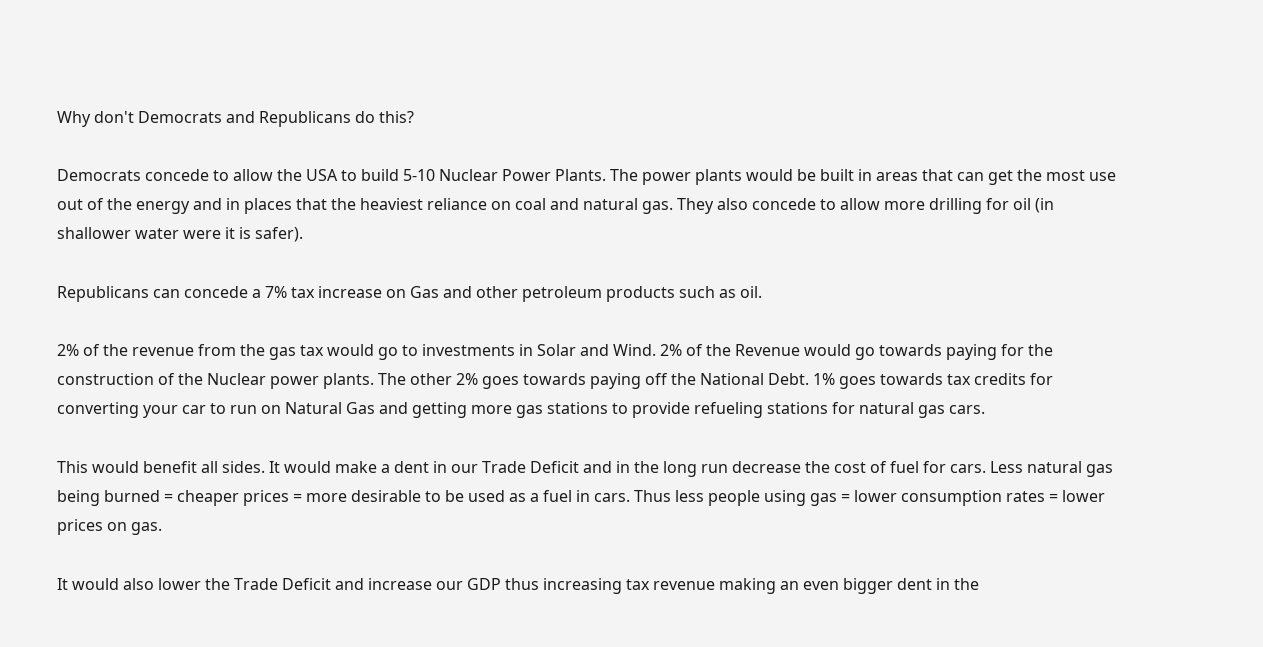Why don't Democrats and Republicans do this?

Democrats concede to allow the USA to build 5-10 Nuclear Power Plants. The power plants would be built in areas that can get the most use out of the energy and in places that the heaviest reliance on coal and natural gas. They also concede to allow more drilling for oil (in shallower water were it is safer).

Republicans can concede a 7% tax increase on Gas and other petroleum products such as oil.

2% of the revenue from the gas tax would go to investments in Solar and Wind. 2% of the Revenue would go towards paying for the construction of the Nuclear power plants. The other 2% goes towards paying off the National Debt. 1% goes towards tax credits for converting your car to run on Natural Gas and getting more gas stations to provide refueling stations for natural gas cars.

This would benefit all sides. It would make a dent in our Trade Deficit and in the long run decrease the cost of fuel for cars. Less natural gas being burned = cheaper prices = more desirable to be used as a fuel in cars. Thus less people using gas = lower consumption rates = lower prices on gas.

It would also lower the Trade Deficit and increase our GDP thus increasing tax revenue making an even bigger dent in the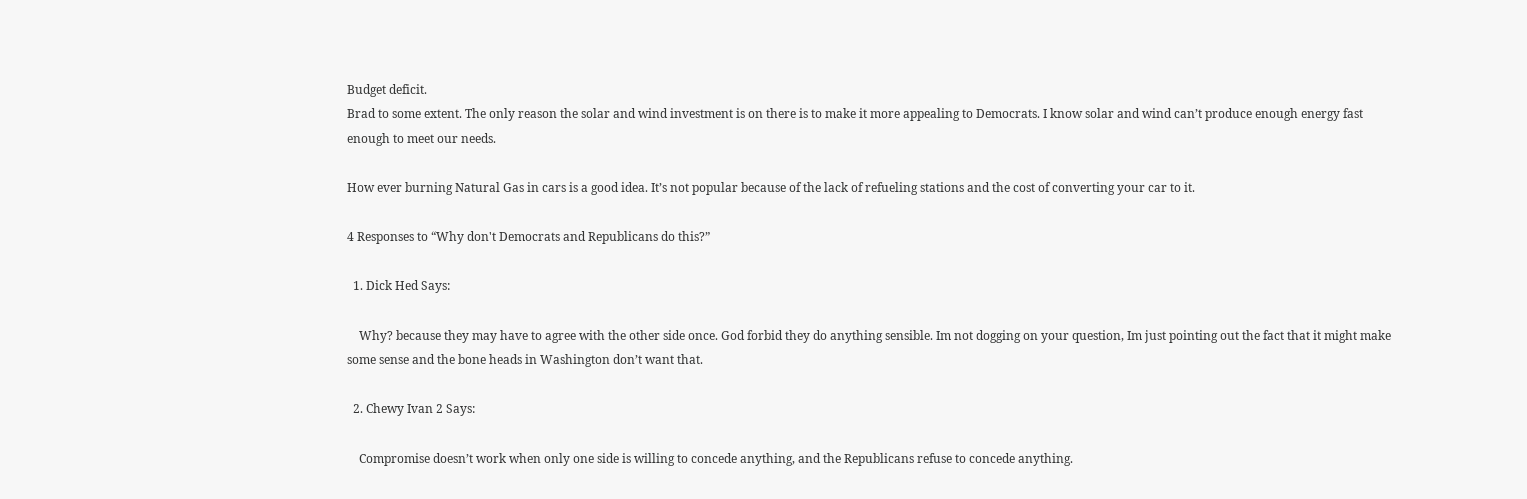Budget deficit.
Brad to some extent. The only reason the solar and wind investment is on there is to make it more appealing to Democrats. I know solar and wind can’t produce enough energy fast enough to meet our needs.

How ever burning Natural Gas in cars is a good idea. It’s not popular because of the lack of refueling stations and the cost of converting your car to it.

4 Responses to “Why don't Democrats and Republicans do this?”

  1. Dick Hed Says:

    Why? because they may have to agree with the other side once. God forbid they do anything sensible. Im not dogging on your question, Im just pointing out the fact that it might make some sense and the bone heads in Washington don’t want that.

  2. Chewy Ivan 2 Says:

    Compromise doesn’t work when only one side is willing to concede anything, and the Republicans refuse to concede anything.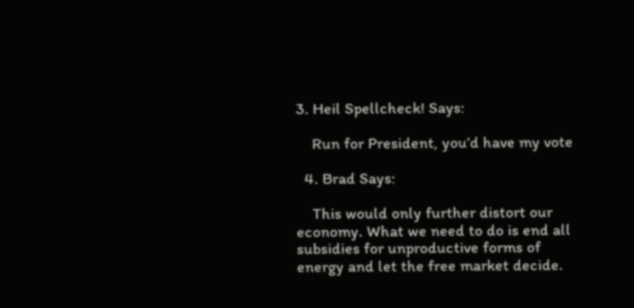3. Heil Spellcheck! Says:

    Run for President, you’d have my vote

  4. Brad Says:

    This would only further distort our economy. What we need to do is end all subsidies for unproductive forms of energy and let the free market decide.